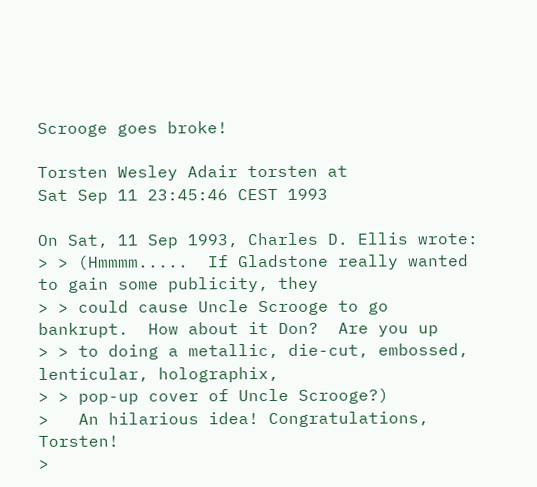Scrooge goes broke!

Torsten Wesley Adair torsten at
Sat Sep 11 23:45:46 CEST 1993

On Sat, 11 Sep 1993, Charles D. Ellis wrote:
> > (Hmmmm.....  If Gladstone really wanted to gain some publicity, they
> > could cause Uncle Scrooge to go bankrupt.  How about it Don?  Are you up
> > to doing a metallic, die-cut, embossed, lenticular, holographix,
> > pop-up cover of Uncle Scrooge?)
>   An hilarious idea! Congratulations, Torsten!
>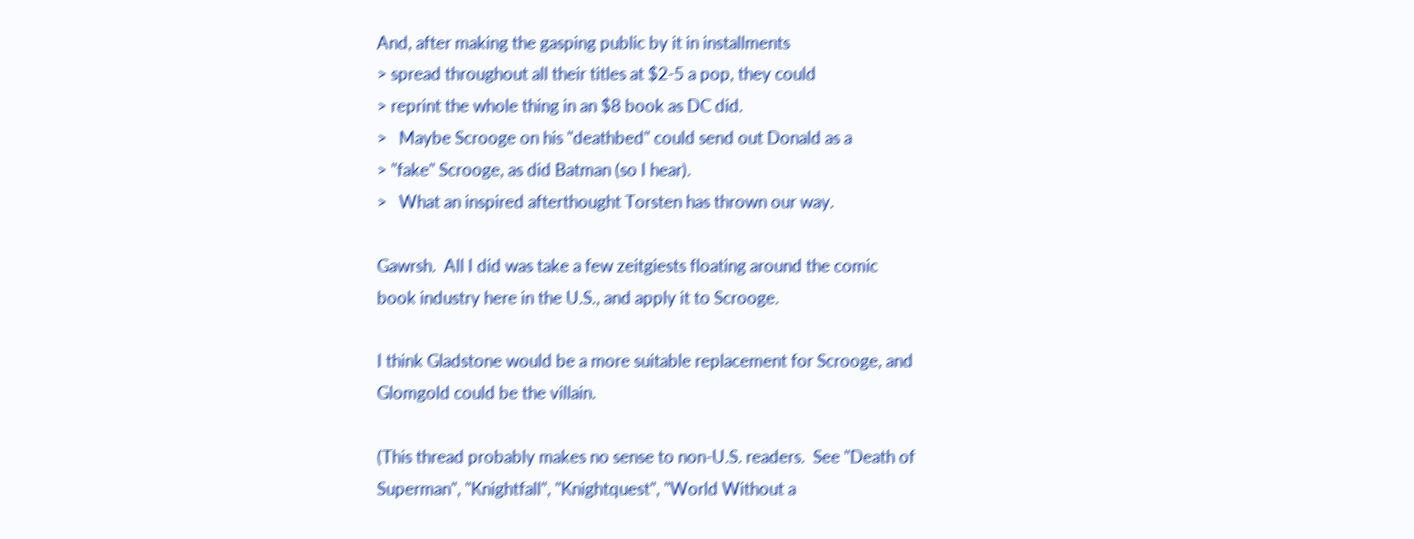And, after making the gasping public by it in installments
> spread throughout all their titles at $2-5 a pop, they could
> reprint the whole thing in an $8 book as DC did.
>   Maybe Scrooge on his "deathbed" could send out Donald as a
> "fake" Scrooge, as did Batman (so I hear).
>   What an inspired afterthought Torsten has thrown our way.

Gawrsh.  All I did was take a few zeitgiests floating around the comic
book industry here in the U.S., and apply it to Scrooge.

I think Gladstone would be a more suitable replacement for Scrooge, and
Glomgold could be the villain.

(This thread probably makes no sense to non-U.S. readers.  See "Death of
Superman", "Knightfall", "Knightquest", "World Without a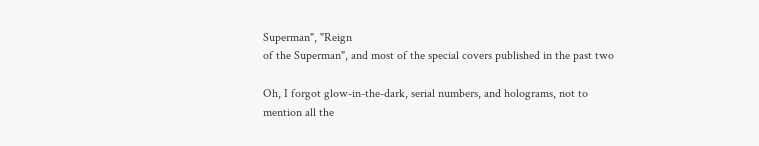Superman", "Reign
of the Superman", and most of the special covers published in the past two

Oh, I forgot glow-in-the-dark, serial numbers, and holograms, not to
mention all the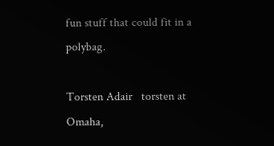fun stuff that could fit in a polybag.

Torsten Adair   torsten at  Omaha,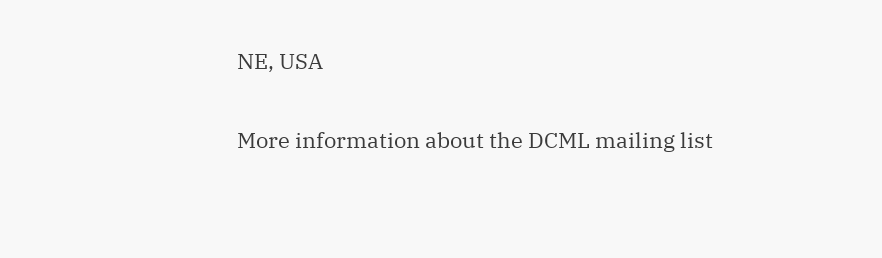NE, USA

More information about the DCML mailing list